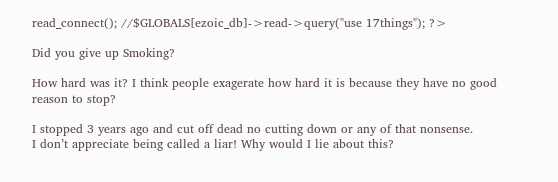read_connect(); //$GLOBALS[ezoic_db]->read->query("use 17things"); ?>

Did you give up Smoking?

How hard was it? I think people exagerate how hard it is because they have no good reason to stop?

I stopped 3 years ago and cut off dead no cutting down or any of that nonsense.
I don’t appreciate being called a liar! Why would I lie about this?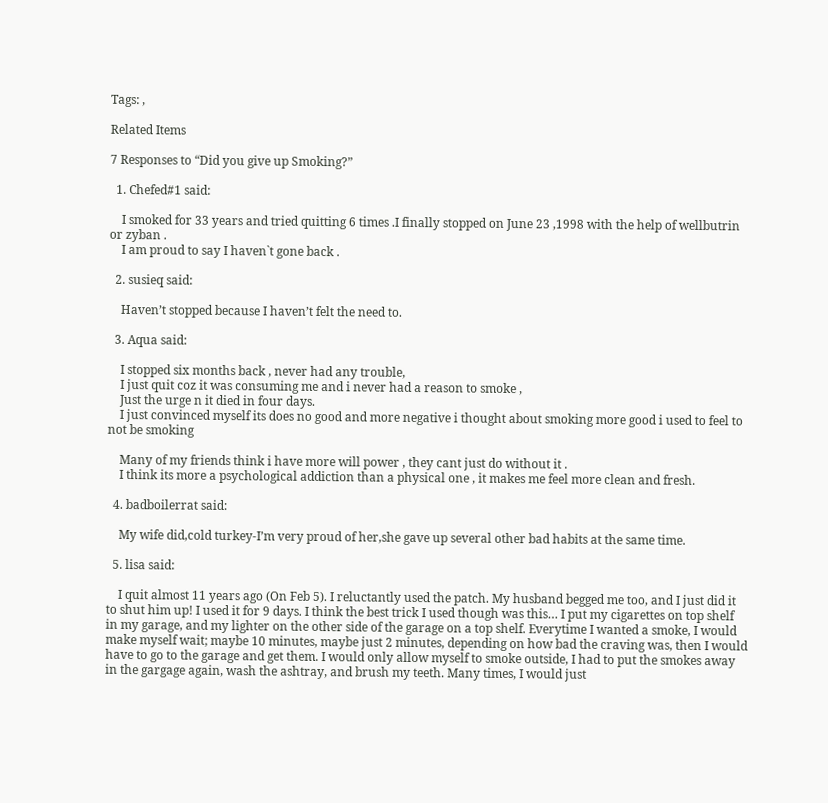Tags: ,

Related Items

7 Responses to “Did you give up Smoking?”

  1. Chefed#1 said:

    I smoked for 33 years and tried quitting 6 times .I finally stopped on June 23 ,1998 with the help of wellbutrin or zyban .
    I am proud to say I haven`t gone back .

  2. susieq said:

    Haven’t stopped because I haven’t felt the need to.

  3. Aqua said:

    I stopped six months back , never had any trouble,
    I just quit coz it was consuming me and i never had a reason to smoke ,
    Just the urge n it died in four days.
    I just convinced myself its does no good and more negative i thought about smoking more good i used to feel to not be smoking

    Many of my friends think i have more will power , they cant just do without it .
    I think its more a psychological addiction than a physical one , it makes me feel more clean and fresh.

  4. badboilerrat said:

    My wife did,cold turkey-I’m very proud of her,she gave up several other bad habits at the same time.

  5. lisa said:

    I quit almost 11 years ago (On Feb 5). I reluctantly used the patch. My husband begged me too, and I just did it to shut him up! I used it for 9 days. I think the best trick I used though was this… I put my cigarettes on top shelf in my garage, and my lighter on the other side of the garage on a top shelf. Everytime I wanted a smoke, I would make myself wait; maybe 10 minutes, maybe just 2 minutes, depending on how bad the craving was, then I would have to go to the garage and get them. I would only allow myself to smoke outside, I had to put the smokes away in the gargage again, wash the ashtray, and brush my teeth. Many times, I would just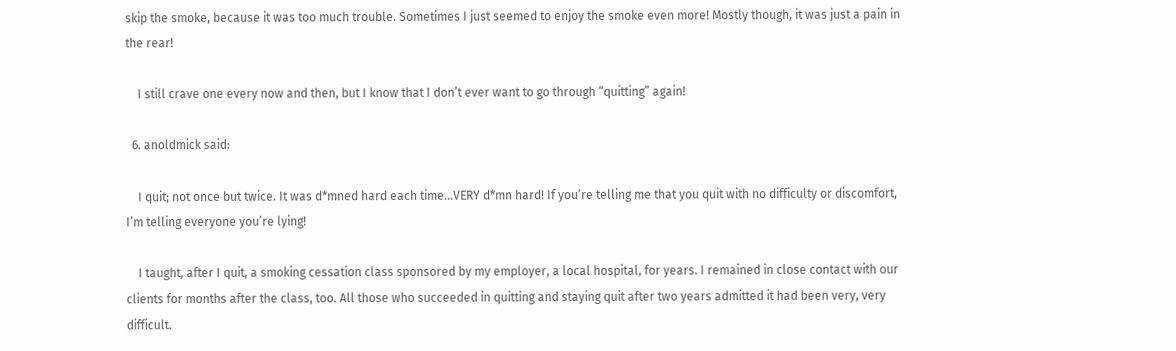skip the smoke, because it was too much trouble. Sometimes I just seemed to enjoy the smoke even more! Mostly though, it was just a pain in the rear!

    I still crave one every now and then, but I know that I don’t ever want to go through “quitting” again!

  6. anoldmick said:

    I quit; not once but twice. It was d*mned hard each time…VERY d*mn hard! If you’re telling me that you quit with no difficulty or discomfort, I’m telling everyone you’re lying!

    I taught, after I quit, a smoking cessation class sponsored by my employer, a local hospital, for years. I remained in close contact with our clients for months after the class, too. All those who succeeded in quitting and staying quit after two years admitted it had been very, very difficult.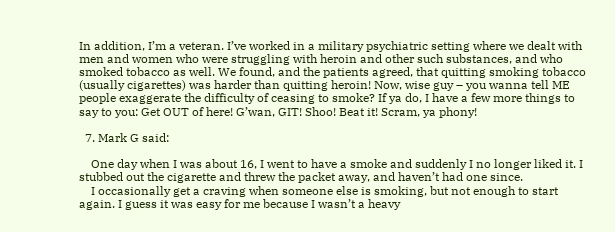In addition, I’m a veteran. I’ve worked in a military psychiatric setting where we dealt with men and women who were struggling with heroin and other such substances, and who smoked tobacco as well. We found, and the patients agreed, that quitting smoking tobacco (usually cigarettes) was harder than quitting heroin! Now, wise guy – you wanna tell ME people exaggerate the difficulty of ceasing to smoke? If ya do, I have a few more things to say to you: Get OUT of here! G’wan, GIT! Shoo! Beat it! Scram, ya phony!

  7. Mark G said:

    One day when I was about 16, I went to have a smoke and suddenly I no longer liked it. I stubbed out the cigarette and threw the packet away, and haven’t had one since.
    I occasionally get a craving when someone else is smoking, but not enough to start again. I guess it was easy for me because I wasn’t a heavy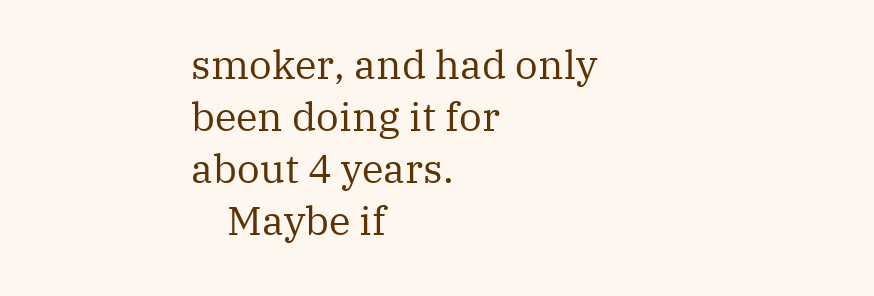smoker, and had only been doing it for about 4 years.
    Maybe if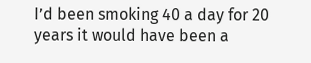I’d been smoking 40 a day for 20 years it would have been a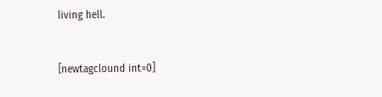living hell.


[newtagclound int=0]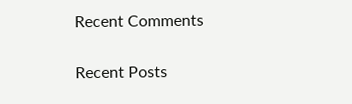Recent Comments

Recent Posts